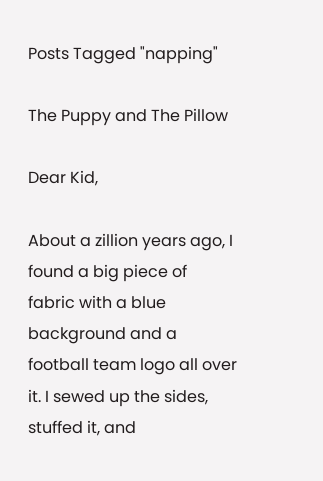Posts Tagged "napping"

The Puppy and The Pillow

Dear Kid,

About a zillion years ago, I found a big piece of fabric with a blue background and a football team logo all over it. I sewed up the sides, stuffed it, and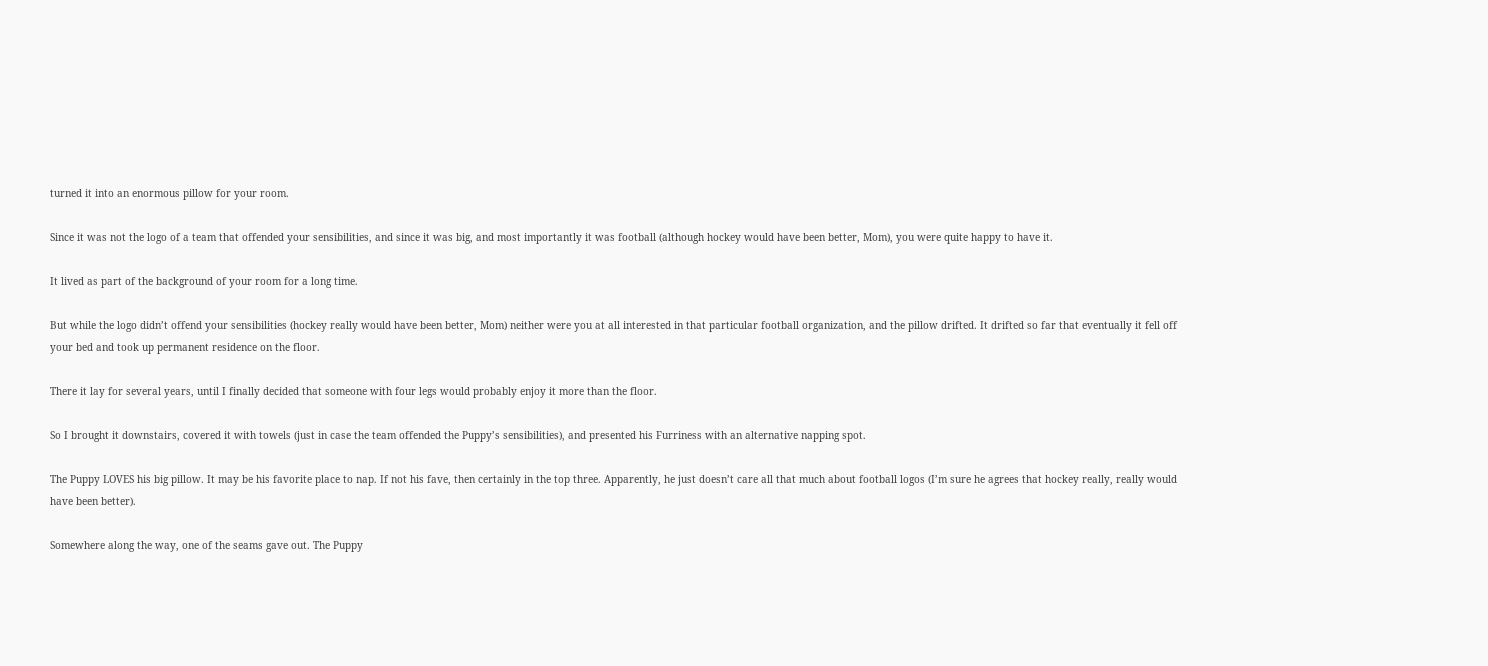turned it into an enormous pillow for your room.

Since it was not the logo of a team that offended your sensibilities, and since it was big, and most importantly it was football (although hockey would have been better, Mom), you were quite happy to have it.

It lived as part of the background of your room for a long time.

But while the logo didn’t offend your sensibilities (hockey really would have been better, Mom) neither were you at all interested in that particular football organization, and the pillow drifted. It drifted so far that eventually it fell off your bed and took up permanent residence on the floor.

There it lay for several years, until I finally decided that someone with four legs would probably enjoy it more than the floor.

So I brought it downstairs, covered it with towels (just in case the team offended the Puppy’s sensibilities), and presented his Furriness with an alternative napping spot.

The Puppy LOVES his big pillow. It may be his favorite place to nap. If not his fave, then certainly in the top three. Apparently, he just doesn’t care all that much about football logos (I’m sure he agrees that hockey really, really would have been better).

Somewhere along the way, one of the seams gave out. The Puppy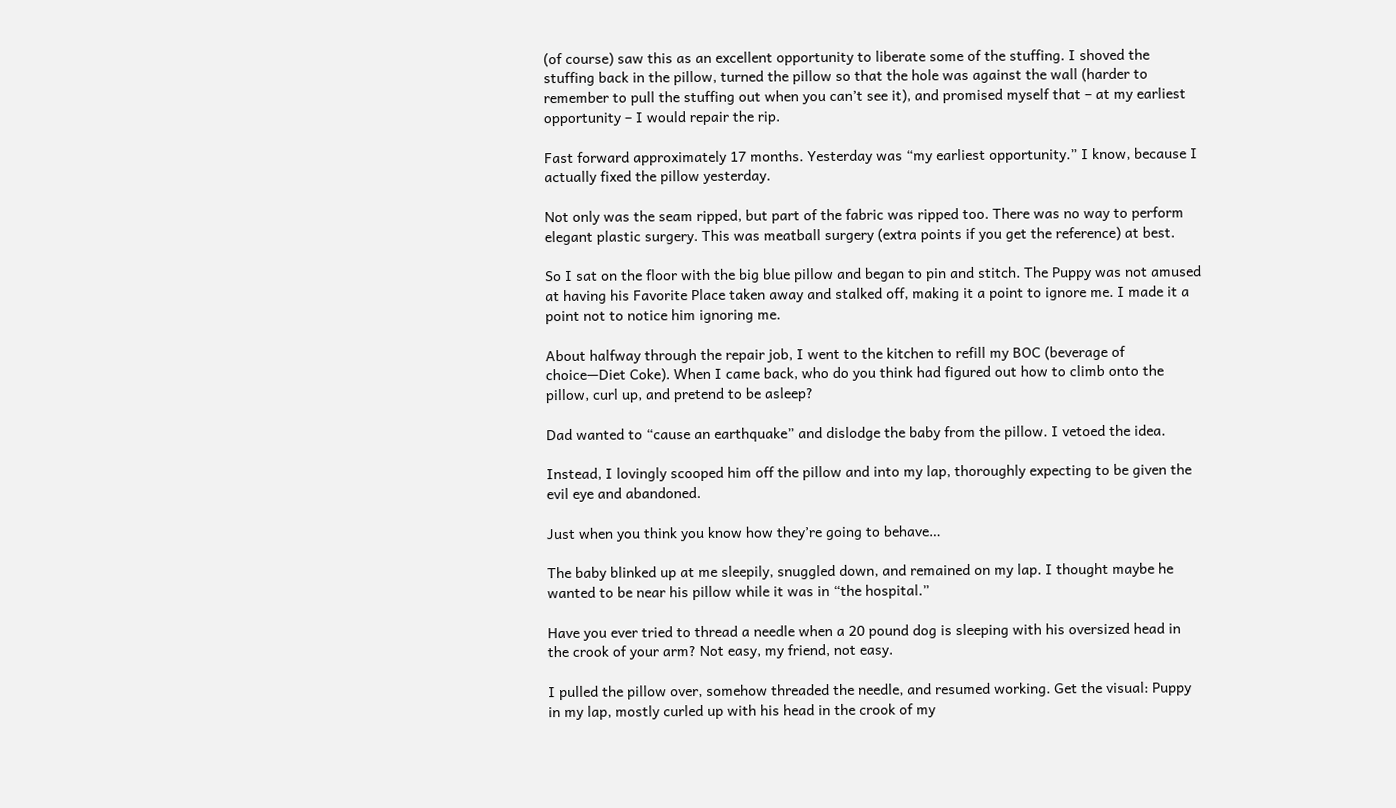(of course) saw this as an excellent opportunity to liberate some of the stuffing. I shoved the stuffing back in the pillow, turned the pillow so that the hole was against the wall (harder to remember to pull the stuffing out when you can’t see it), and promised myself that – at my earliest opportunity – I would repair the rip.

Fast forward approximately 17 months. Yesterday was “my earliest opportunity.” I know, because I actually fixed the pillow yesterday.

Not only was the seam ripped, but part of the fabric was ripped too. There was no way to perform elegant plastic surgery. This was meatball surgery (extra points if you get the reference) at best.

So I sat on the floor with the big blue pillow and began to pin and stitch. The Puppy was not amused at having his Favorite Place taken away and stalked off, making it a point to ignore me. I made it a point not to notice him ignoring me.

About halfway through the repair job, I went to the kitchen to refill my BOC (beverage of choice—Diet Coke). When I came back, who do you think had figured out how to climb onto the pillow, curl up, and pretend to be asleep?

Dad wanted to “cause an earthquake” and dislodge the baby from the pillow. I vetoed the idea.

Instead, I lovingly scooped him off the pillow and into my lap, thoroughly expecting to be given the evil eye and abandoned.

Just when you think you know how they’re going to behave…

The baby blinked up at me sleepily, snuggled down, and remained on my lap. I thought maybe he wanted to be near his pillow while it was in “the hospital.”

Have you ever tried to thread a needle when a 20 pound dog is sleeping with his oversized head in the crook of your arm? Not easy, my friend, not easy.

I pulled the pillow over, somehow threaded the needle, and resumed working. Get the visual: Puppy in my lap, mostly curled up with his head in the crook of my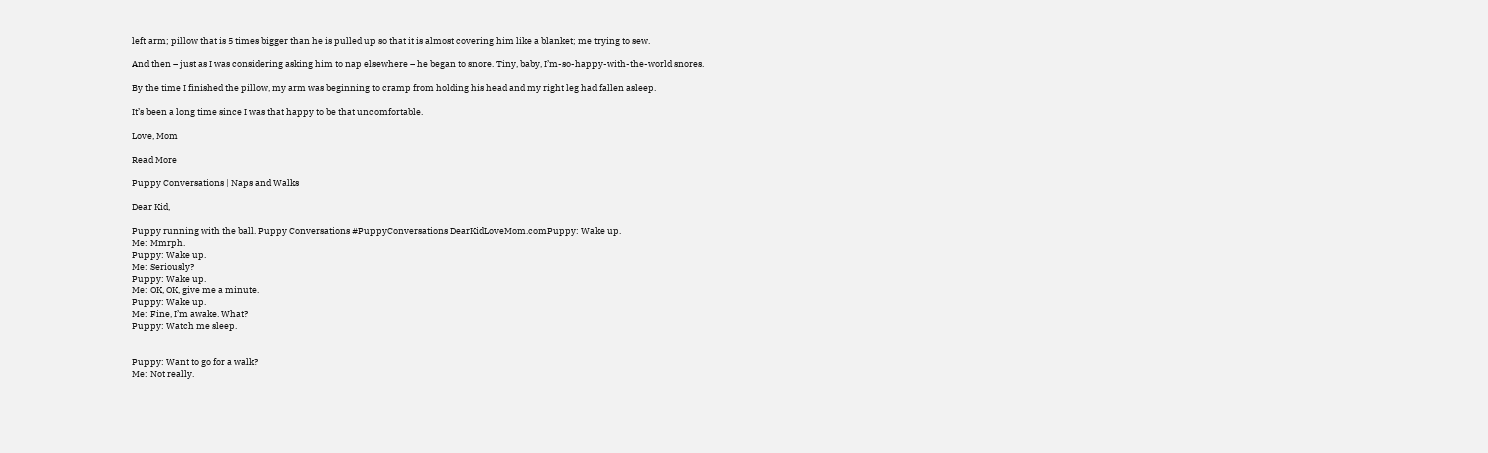left arm; pillow that is 5 times bigger than he is pulled up so that it is almost covering him like a blanket; me trying to sew.

And then – just as I was considering asking him to nap elsewhere – he began to snore. Tiny, baby, I’m-so-happy-with-the-world snores.

By the time I finished the pillow, my arm was beginning to cramp from holding his head and my right leg had fallen asleep.

It’s been a long time since I was that happy to be that uncomfortable.

Love, Mom

Read More

Puppy Conversations | Naps and Walks

Dear Kid,

Puppy running with the ball. Puppy Conversations #PuppyConversations DearKidLoveMom.comPuppy: Wake up.
Me: Mmrph.
Puppy: Wake up.
Me: Seriously?
Puppy: Wake up.
Me: OK, OK, give me a minute.
Puppy: Wake up.
Me: Fine, I’m awake. What?
Puppy: Watch me sleep.


Puppy: Want to go for a walk?
Me: Not really.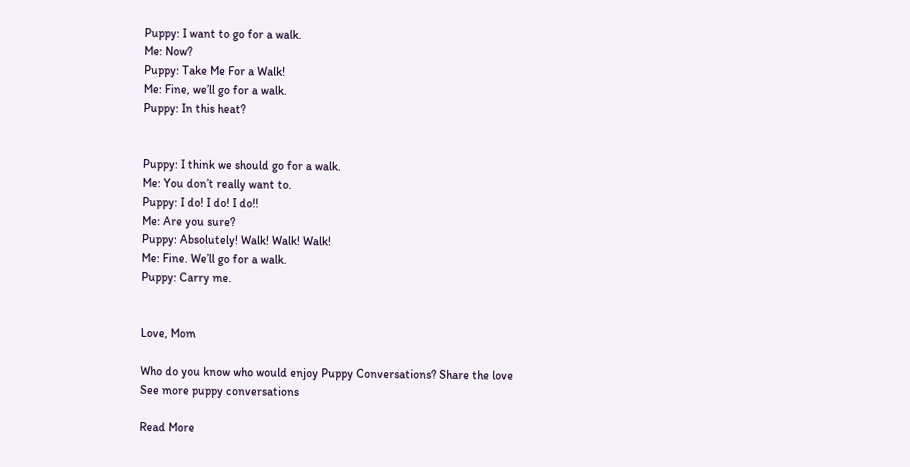Puppy: I want to go for a walk.
Me: Now?
Puppy: Take Me For a Walk!
Me: Fine, we’ll go for a walk.
Puppy: In this heat?


Puppy: I think we should go for a walk.
Me: You don’t really want to.
Puppy: I do! I do! I do!!
Me: Are you sure?
Puppy: Absolutely! Walk! Walk! Walk!
Me: Fine. We’ll go for a walk.
Puppy: Carry me.


Love, Mom

Who do you know who would enjoy Puppy Conversations? Share the love
See more puppy conversations

Read More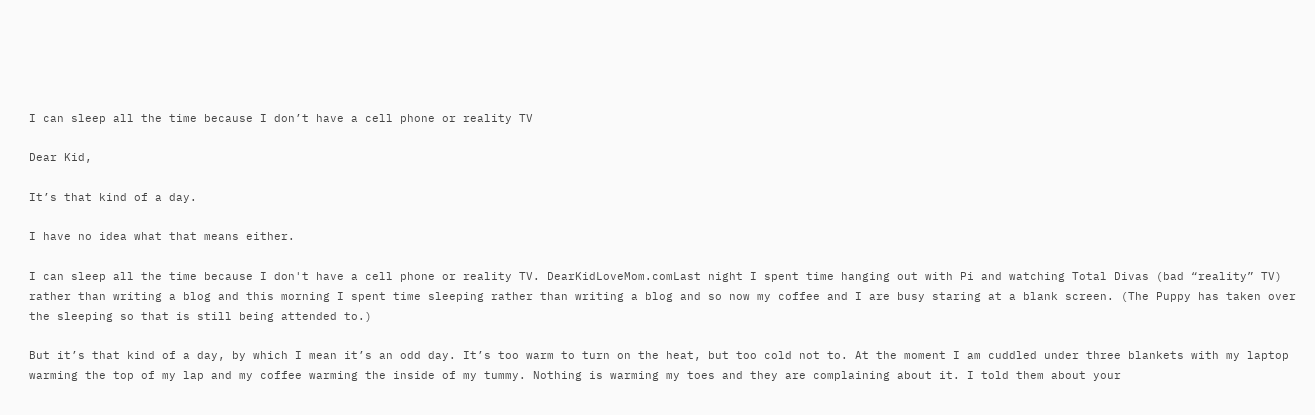I can sleep all the time because I don’t have a cell phone or reality TV

Dear Kid,

It’s that kind of a day.

I have no idea what that means either.

I can sleep all the time because I don't have a cell phone or reality TV. DearKidLoveMom.comLast night I spent time hanging out with Pi and watching Total Divas (bad “reality” TV) rather than writing a blog and this morning I spent time sleeping rather than writing a blog and so now my coffee and I are busy staring at a blank screen. (The Puppy has taken over the sleeping so that is still being attended to.)

But it’s that kind of a day, by which I mean it’s an odd day. It’s too warm to turn on the heat, but too cold not to. At the moment I am cuddled under three blankets with my laptop warming the top of my lap and my coffee warming the inside of my tummy. Nothing is warming my toes and they are complaining about it. I told them about your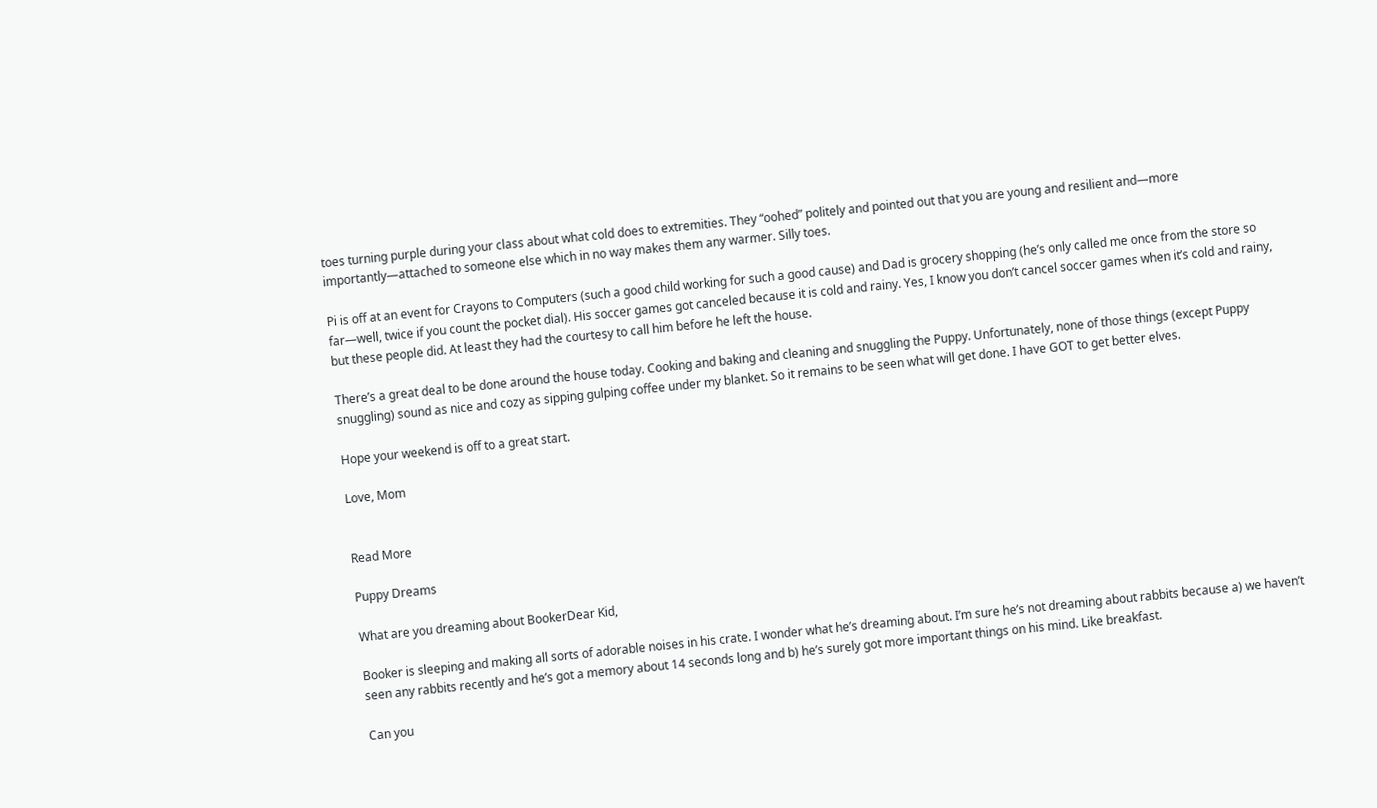toes turning purple during your class about what cold does to extremities. They “oohed” politely and pointed out that you are young and resilient and—more importantly—attached to someone else which in no way makes them any warmer. Silly toes.

Pi is off at an event for Crayons to Computers (such a good child working for such a good cause) and Dad is grocery shopping (he’s only called me once from the store so far—well, twice if you count the pocket dial). His soccer games got canceled because it is cold and rainy. Yes, I know you don’t cancel soccer games when it’s cold and rainy, but these people did. At least they had the courtesy to call him before he left the house.

There’s a great deal to be done around the house today. Cooking and baking and cleaning and snuggling the Puppy. Unfortunately, none of those things (except Puppy snuggling) sound as nice and cozy as sipping gulping coffee under my blanket. So it remains to be seen what will get done. I have GOT to get better elves.

Hope your weekend is off to a great start.

Love, Mom


Read More

Puppy Dreams

What are you dreaming about BookerDear Kid,

Booker is sleeping and making all sorts of adorable noises in his crate. I wonder what he’s dreaming about. I’m sure he’s not dreaming about rabbits because a) we haven’t seen any rabbits recently and he’s got a memory about 14 seconds long and b) he’s surely got more important things on his mind. Like breakfast.

Can you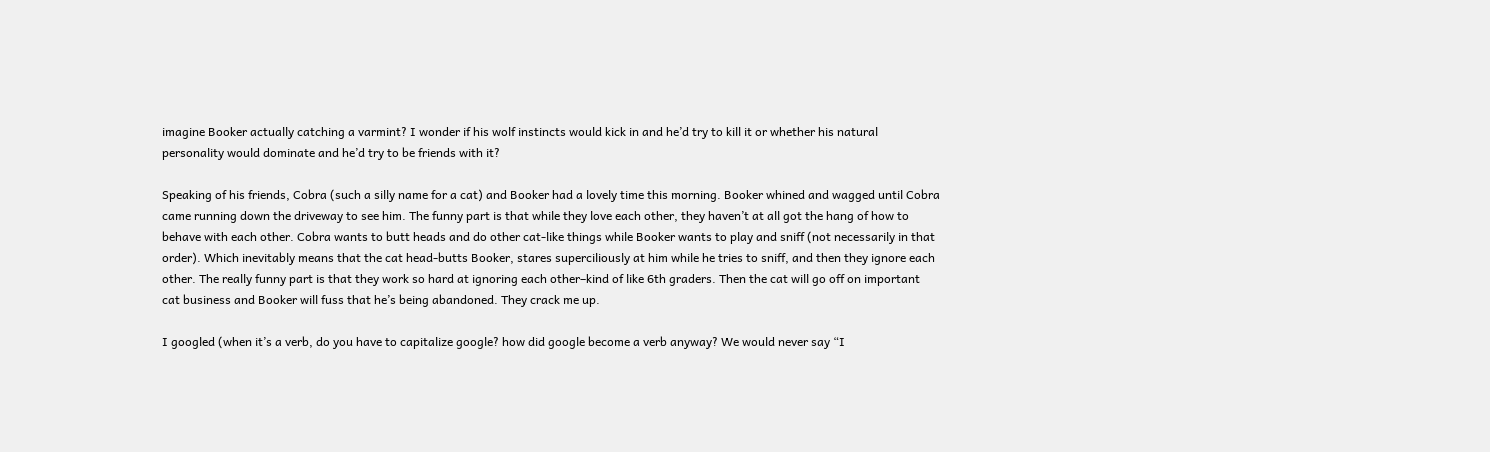imagine Booker actually catching a varmint? I wonder if his wolf instincts would kick in and he’d try to kill it or whether his natural personality would dominate and he’d try to be friends with it?

Speaking of his friends, Cobra (such a silly name for a cat) and Booker had a lovely time this morning. Booker whined and wagged until Cobra came running down the driveway to see him. The funny part is that while they love each other, they haven’t at all got the hang of how to behave with each other. Cobra wants to butt heads and do other cat-like things while Booker wants to play and sniff (not necessarily in that order). Which inevitably means that the cat head-butts Booker, stares superciliously at him while he tries to sniff, and then they ignore each other. The really funny part is that they work so hard at ignoring each other–kind of like 6th graders. Then the cat will go off on important cat business and Booker will fuss that he’s being abandoned. They crack me up.

I googled (when it’s a verb, do you have to capitalize google? how did google become a verb anyway? We would never say “I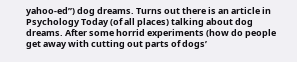yahoo-ed”) dog dreams. Turns out there is an article in Psychology Today (of all places) talking about dog dreams. After some horrid experiments (how do people get away with cutting out parts of dogs’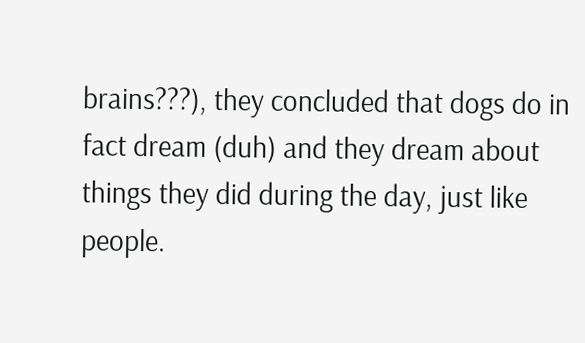brains???), they concluded that dogs do in fact dream (duh) and they dream about things they did during the day, just like people.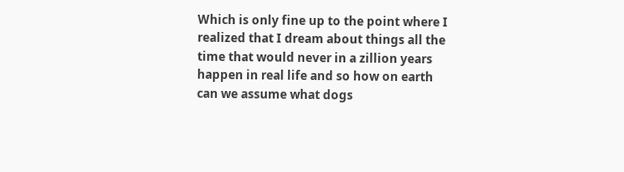Which is only fine up to the point where I realized that I dream about things all the time that would never in a zillion years happen in real life and so how on earth can we assume what dogs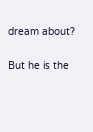dream about?

But he is the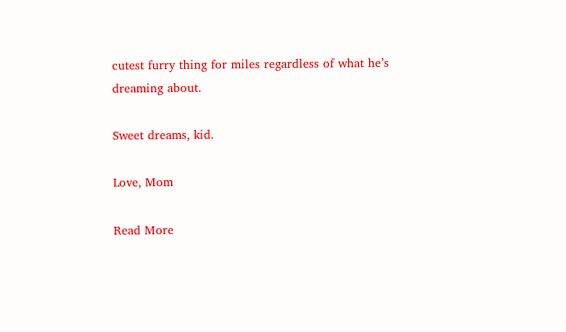cutest furry thing for miles regardless of what he’s dreaming about.

Sweet dreams, kid.

Love, Mom

Read More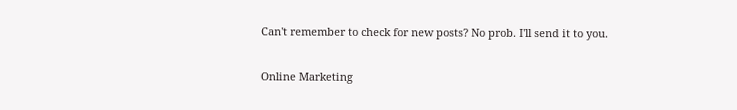Can't remember to check for new posts? No prob. I'll send it to you.

Online Marketing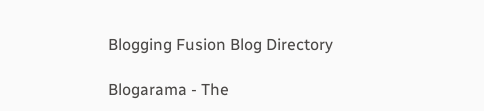Blogging Fusion Blog Directory

Blogarama - The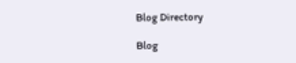Blog Directory

Blog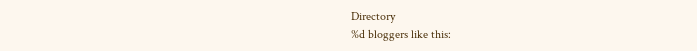Directory
%d bloggers like this: